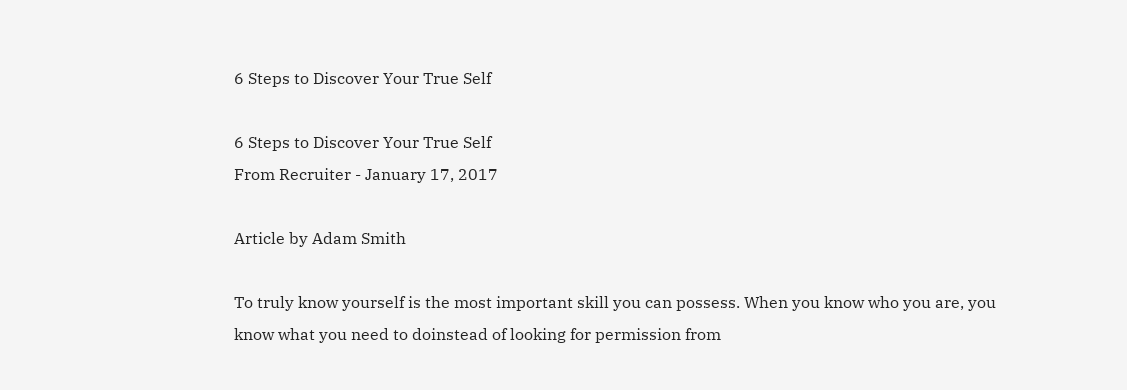6 Steps to Discover Your True Self

6 Steps to Discover Your True Self
From Recruiter - January 17, 2017

Article by Adam Smith

To truly know yourself is the most important skill you can possess. When you know who you are, you know what you need to doinstead of looking for permission from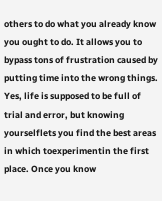others to do what you already know you ought to do. It allows you to bypass tons of frustration caused by putting time into the wrong things. Yes, life is supposed to be full of trial and error, but knowing yourselflets you find the best areas in which toexperimentin the first place. Once you know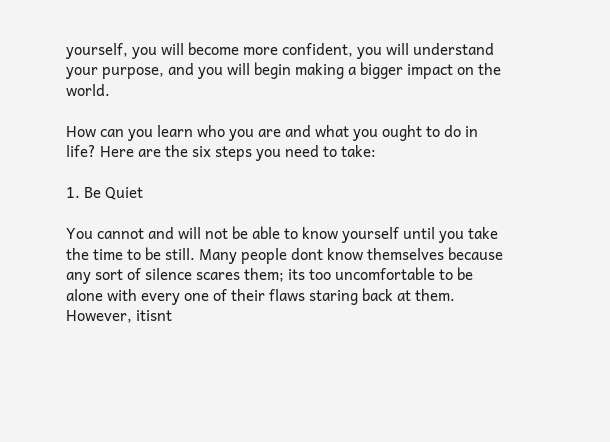yourself, you will become more confident, you will understand your purpose, and you will begin making a bigger impact on the world.

How can you learn who you are and what you ought to do in life? Here are the six steps you need to take:

1. Be Quiet

You cannot and will not be able to know yourself until you take the time to be still. Many people dont know themselves because any sort of silence scares them; its too uncomfortable to be alone with every one of their flaws staring back at them. However, itisnt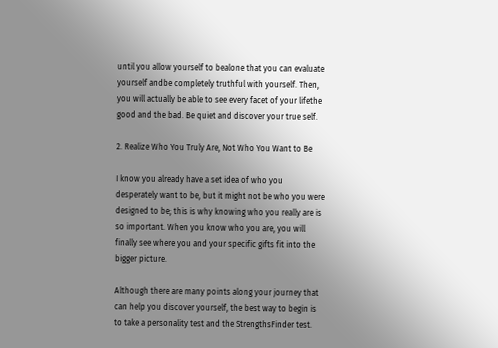until you allow yourself to bealone that you can evaluate yourself andbe completely truthful with yourself. Then, you will actually be able to see every facet of your lifethe good and the bad. Be quiet and discover your true self.

2. Realize Who You Truly Are, Not Who You Want to Be

I know you already have a set idea of who you desperately want to be, but it might not be who you were designed to be; this is why knowing who you really are is so important. When you know who you are, you will finally see where you and your specific gifts fit into the bigger picture.

Although there are many points along your journey that can help you discover yourself, the best way to begin is to take a personality test and the StrengthsFinder test.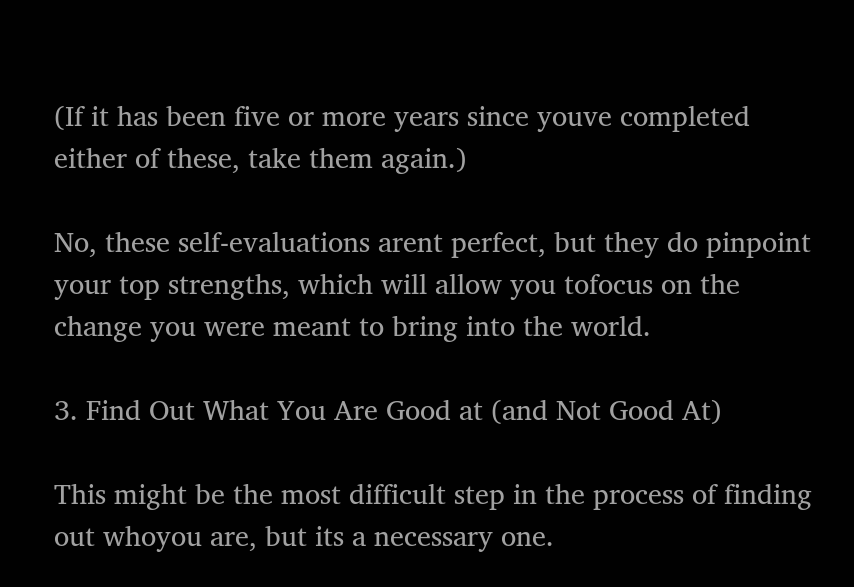(If it has been five or more years since youve completed either of these, take them again.)

No, these self-evaluations arent perfect, but they do pinpoint your top strengths, which will allow you tofocus on the change you were meant to bring into the world.

3. Find Out What You Are Good at (and Not Good At)

This might be the most difficult step in the process of finding out whoyou are, but its a necessary one.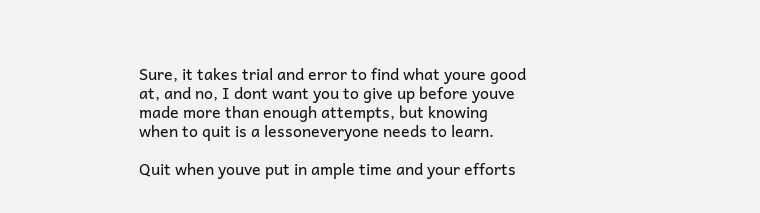Sure, it takes trial and error to find what youre good at, and no, I dont want you to give up before youve made more than enough attempts, but knowing when to quit is a lessoneveryone needs to learn.

Quit when youve put in ample time and your efforts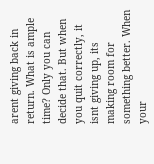arent giving back in return. What is ample time? Only you can decide that. But when you quit correctly, it isnt giving up, its making room for something better. When your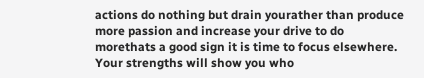actions do nothing but drain yourather than produce more passion and increase your drive to do morethats a good sign it is time to focus elsewhere. Your strengths will show you who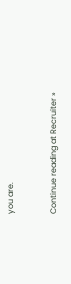you are.


Continue reading at Recruiter »